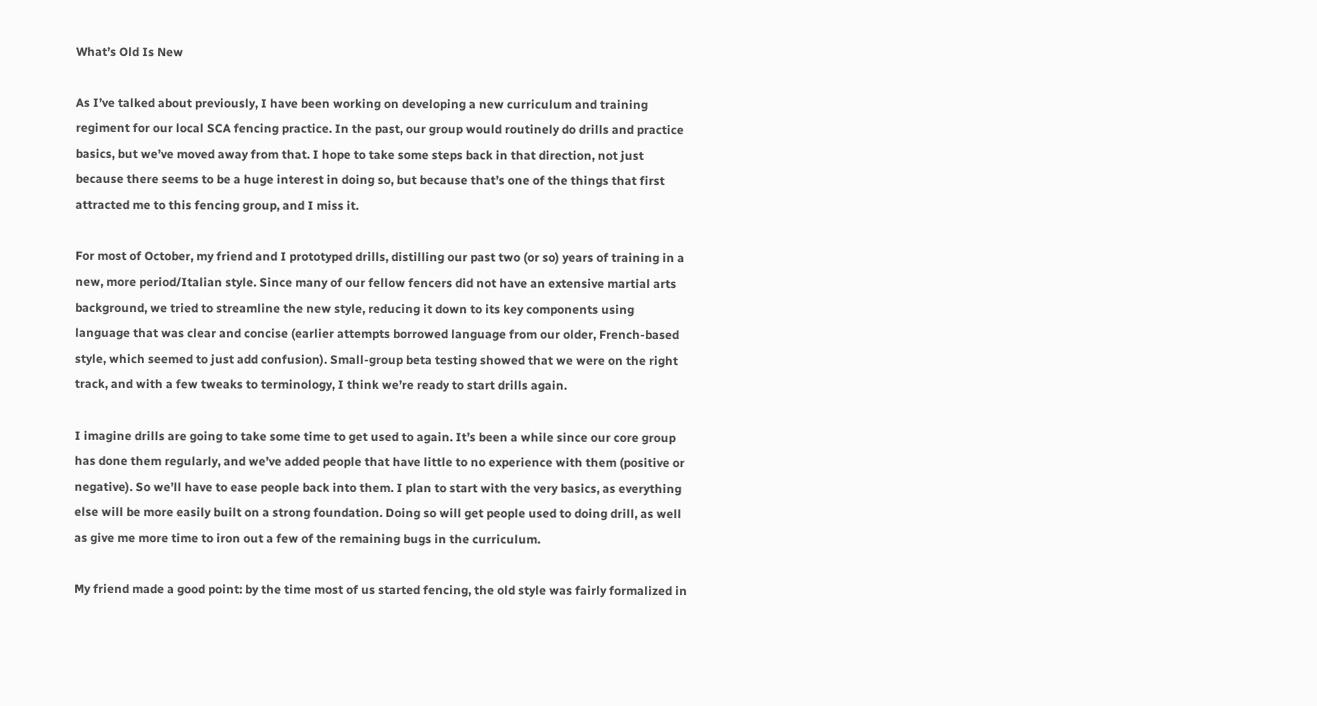What’s Old Is New

As I’ve talked about previously, I have been working on developing a new curriculum and training regiment for our local SCA fencing practice. In the past, our group would routinely do drills and practice basics, but we’ve moved away from that. I hope to take some steps back in that direction, not just because there seems to be a huge interest in doing so, but because that’s one of the things that first attracted me to this fencing group, and I miss it.

For most of October, my friend and I prototyped drills, distilling our past two (or so) years of training in a new, more period/Italian style. Since many of our fellow fencers did not have an extensive martial arts background, we tried to streamline the new style, reducing it down to its key components using language that was clear and concise (earlier attempts borrowed language from our older, French-based style, which seemed to just add confusion). Small-group beta testing showed that we were on the right track, and with a few tweaks to terminology, I think we’re ready to start drills again.

I imagine drills are going to take some time to get used to again. It’s been a while since our core group has done them regularly, and we’ve added people that have little to no experience with them (positive or negative). So we’ll have to ease people back into them. I plan to start with the very basics, as everything else will be more easily built on a strong foundation. Doing so will get people used to doing drill, as well as give me more time to iron out a few of the remaining bugs in the curriculum.

My friend made a good point: by the time most of us started fencing, the old style was fairly formalized in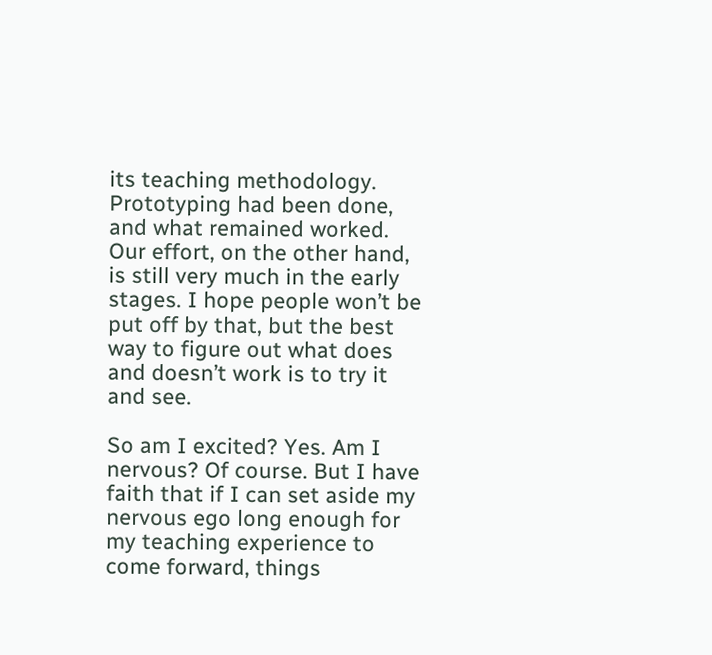its teaching methodology. Prototyping had been done, and what remained worked. Our effort, on the other hand, is still very much in the early stages. I hope people won’t be put off by that, but the best way to figure out what does and doesn’t work is to try it and see.

So am I excited? Yes. Am I nervous? Of course. But I have faith that if I can set aside my nervous ego long enough for my teaching experience to come forward, things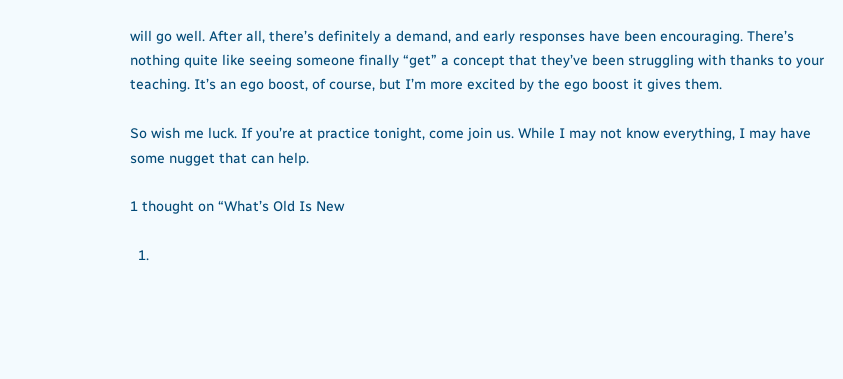will go well. After all, there’s definitely a demand, and early responses have been encouraging. There’s nothing quite like seeing someone finally “get” a concept that they’ve been struggling with thanks to your teaching. It’s an ego boost, of course, but I’m more excited by the ego boost it gives them.

So wish me luck. If you’re at practice tonight, come join us. While I may not know everything, I may have some nugget that can help.

1 thought on “What’s Old Is New

  1.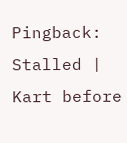Pingback: Stalled | Kart before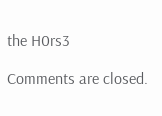the H0rs3

Comments are closed.